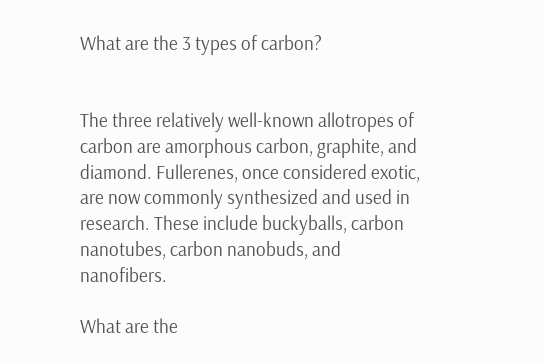What are the 3 types of carbon?


The three relatively well-known allotropes of carbon are amorphous carbon, graphite, and diamond. Fullerenes, once considered exotic, are now commonly synthesized and used in research. These include buckyballs, carbon nanotubes, carbon nanobuds, and nanofibers.

What are the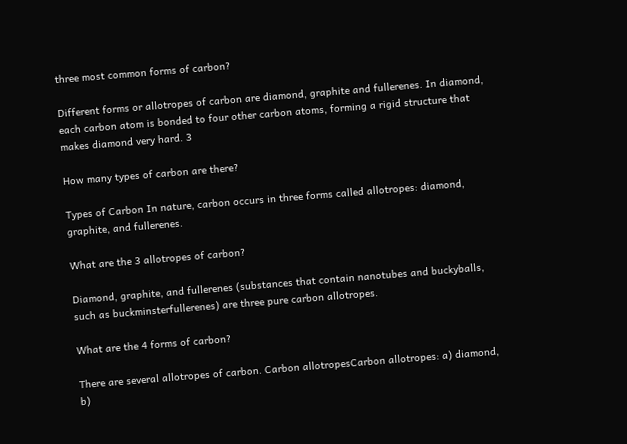three most common forms of carbon?

Different forms or allotropes of carbon are diamond, graphite and fullerenes. In diamond, each carbon atom is bonded to four other carbon atoms, forming a rigid structure that makes diamond very hard. 3

How many types of carbon are there?

Types of Carbon In nature, carbon occurs in three forms called allotropes: diamond, graphite, and fullerenes.

What are the 3 allotropes of carbon?

Diamond, graphite, and fullerenes (substances that contain nanotubes and buckyballs, such as buckminsterfullerenes) are three pure carbon allotropes.

What are the 4 forms of carbon?

There are several allotropes of carbon. Carbon allotropesCarbon allotropes: a) diamond, b)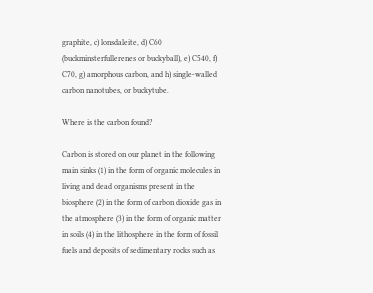graphite, c) lonsdaleite, d) C60 (buckminsterfullerenes or buckyball), e) C540, f) C70, g) amorphous carbon, and h) single-walled carbon nanotubes, or buckytube.

Where is the carbon found?

Carbon is stored on our planet in the following main sinks (1) in the form of organic molecules in living and dead organisms present in the biosphere (2) in the form of carbon dioxide gas in the atmosphere (3) in the form of organic matter in soils (4) in the lithosphere in the form of fossil fuels and deposits of sedimentary rocks such as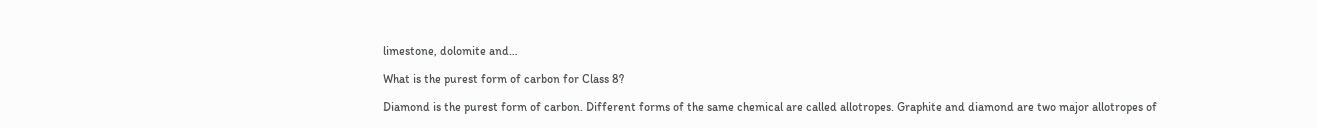limestone, dolomite and…

What is the purest form of carbon for Class 8?

Diamond is the purest form of carbon. Different forms of the same chemical are called allotropes. Graphite and diamond are two major allotropes of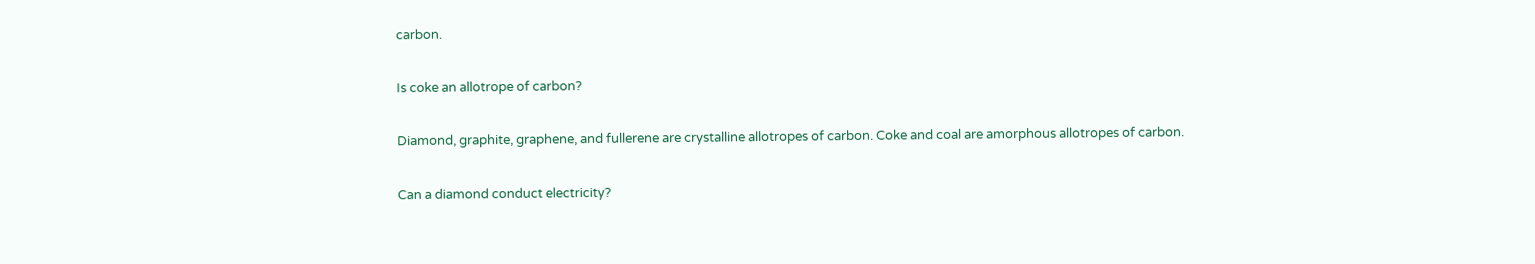carbon.

Is coke an allotrope of carbon?

Diamond, graphite, graphene, and fullerene are crystalline allotropes of carbon. Coke and coal are amorphous allotropes of carbon.

Can a diamond conduct electricity?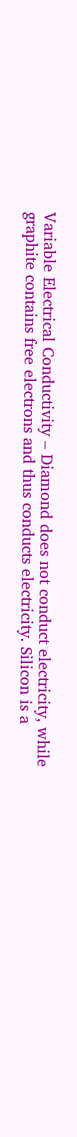Variable Electrical Conductivity – Diamond does not conduct electricity, while graphite contains free electrons and thus conducts electricity. Silicon is a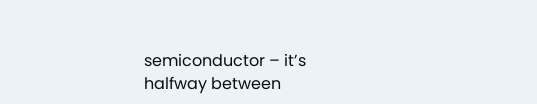semiconductor – it’s halfway between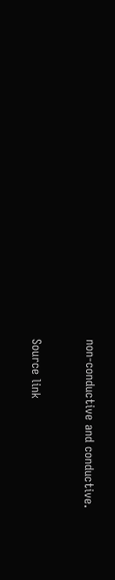non-conductive and conductive.


Source link